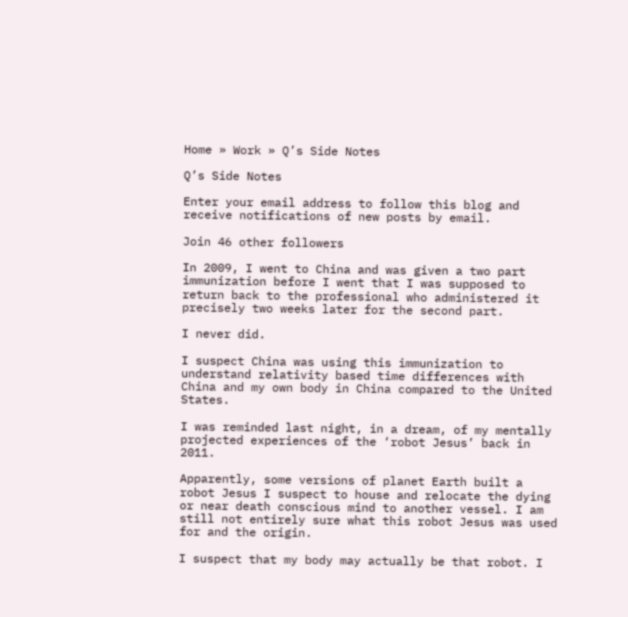Home » Work » Q’s Side Notes

Q’s Side Notes

Enter your email address to follow this blog and receive notifications of new posts by email.

Join 46 other followers

In 2009, I went to China and was given a two part immunization before I went that I was supposed to return back to the professional who administered it precisely two weeks later for the second part.

I never did.

I suspect China was using this immunization to understand relativity based time differences with China and my own body in China compared to the United States.

I was reminded last night, in a dream, of my mentally projected experiences of the ‘robot Jesus’ back in 2011.

Apparently, some versions of planet Earth built a robot Jesus I suspect to house and relocate the dying or near death conscious mind to another vessel. I am still not entirely sure what this robot Jesus was used for and the origin.

I suspect that my body may actually be that robot. I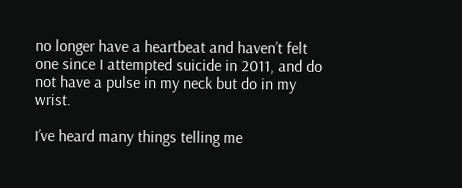no longer have a heartbeat and haven’t felt one since I attempted suicide in 2011, and do not have a pulse in my neck but do in my wrist.

I’ve heard many things telling me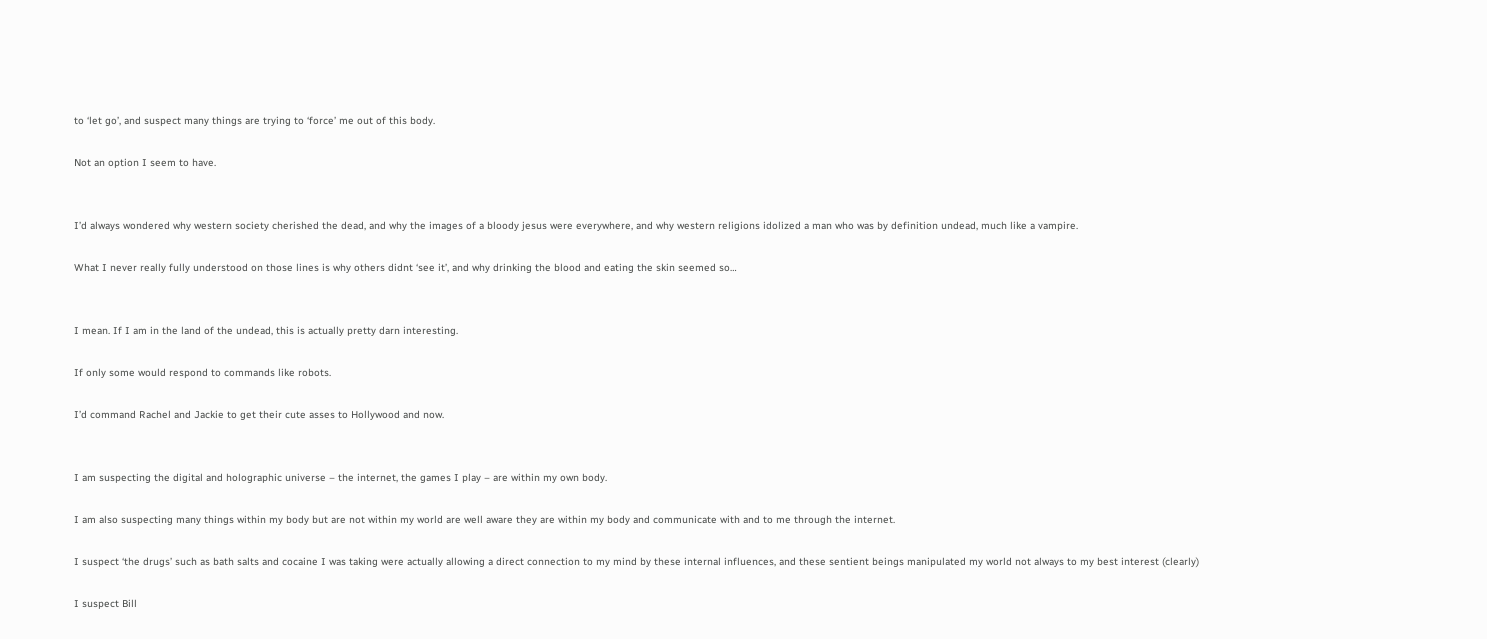to ‘let go’, and suspect many things are trying to ‘force’ me out of this body.

Not an option I seem to have.


I’d always wondered why western society cherished the dead, and why the images of a bloody jesus were everywhere, and why western religions idolized a man who was by definition undead, much like a vampire.

What I never really fully understood on those lines is why others didnt ‘see it’, and why drinking the blood and eating the skin seemed so…


I mean. If I am in the land of the undead, this is actually pretty darn interesting.

If only some would respond to commands like robots.

I’d command Rachel and Jackie to get their cute asses to Hollywood and now.


I am suspecting the digital and holographic universe – the internet, the games I play – are within my own body.

I am also suspecting many things within my body but are not within my world are well aware they are within my body and communicate with and to me through the internet.

I suspect ‘the drugs’ such as bath salts and cocaine I was taking were actually allowing a direct connection to my mind by these internal influences, and these sentient beings manipulated my world not always to my best interest (clearly)

I suspect Bill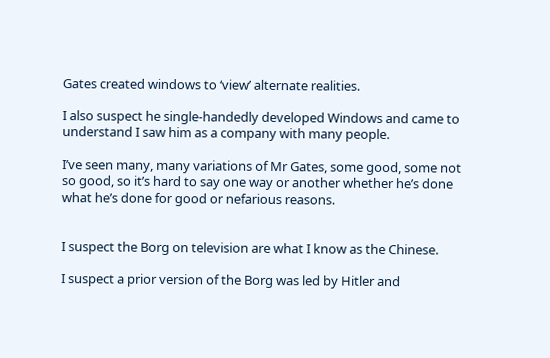Gates created windows to ‘view’ alternate realities.

I also suspect he single-handedly developed Windows and came to understand I saw him as a company with many people.

I’ve seen many, many variations of Mr Gates, some good, some not so good, so it’s hard to say one way or another whether he’s done what he’s done for good or nefarious reasons.


I suspect the Borg on television are what I know as the Chinese.

I suspect a prior version of the Borg was led by Hitler and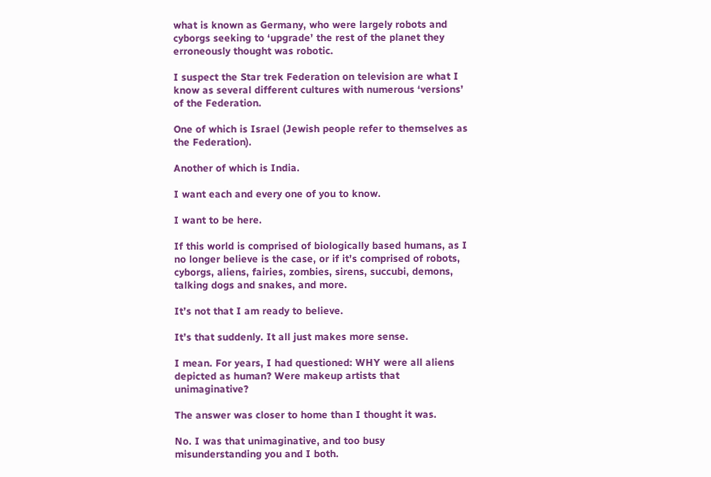what is known as Germany, who were largely robots and cyborgs seeking to ‘upgrade’ the rest of the planet they erroneously thought was robotic.

I suspect the Star trek Federation on television are what I know as several different cultures with numerous ‘versions’ of the Federation.

One of which is Israel (Jewish people refer to themselves as the Federation).

Another of which is India.

I want each and every one of you to know.

I want to be here.

If this world is comprised of biologically based humans, as I no longer believe is the case, or if it’s comprised of robots, cyborgs, aliens, fairies, zombies, sirens, succubi, demons, talking dogs and snakes, and more.

It’s not that I am ready to believe.

It’s that suddenly. It all just makes more sense.

I mean. For years, I had questioned: WHY were all aliens depicted as human? Were makeup artists that unimaginative?

The answer was closer to home than I thought it was.

No. I was that unimaginative, and too busy misunderstanding you and I both.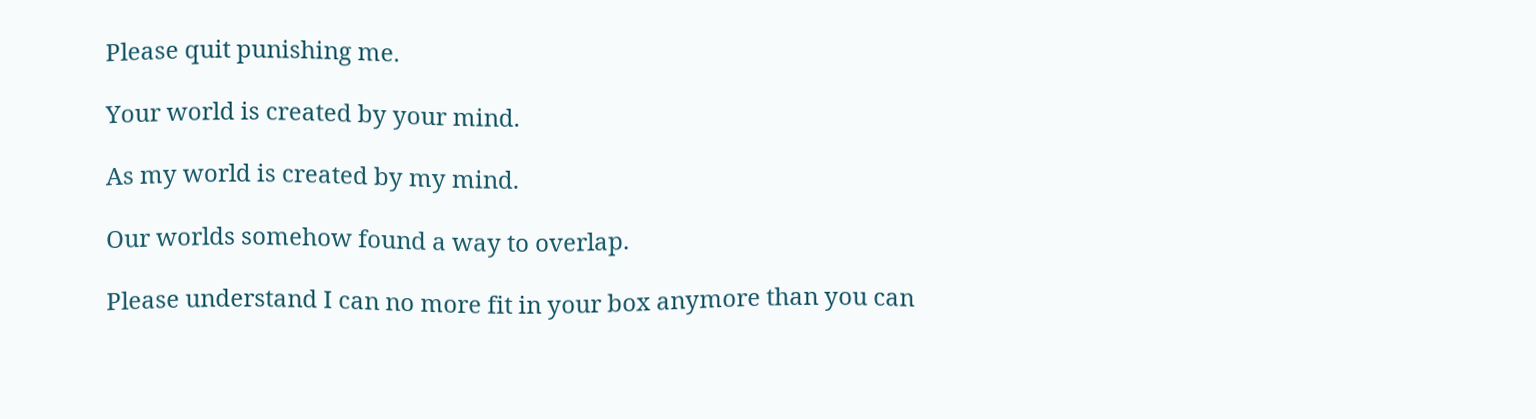Please quit punishing me.

Your world is created by your mind.

As my world is created by my mind.

Our worlds somehow found a way to overlap.

Please understand I can no more fit in your box anymore than you can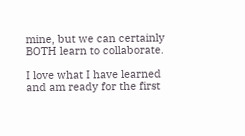mine, but we can certainly BOTH learn to collaborate.

I love what I have learned and am ready for the first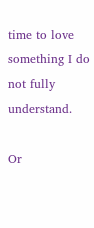time to love something I do not fully understand.

Or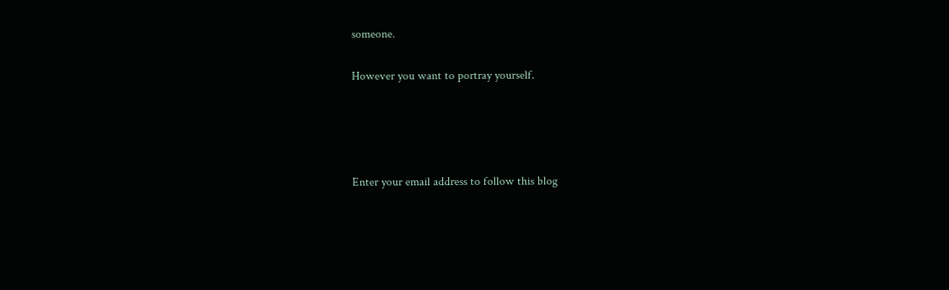someone.

However you want to portray yourself.




Enter your email address to follow this blog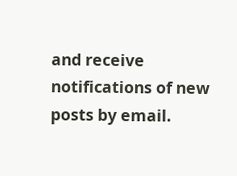and receive notifications of new posts by email.